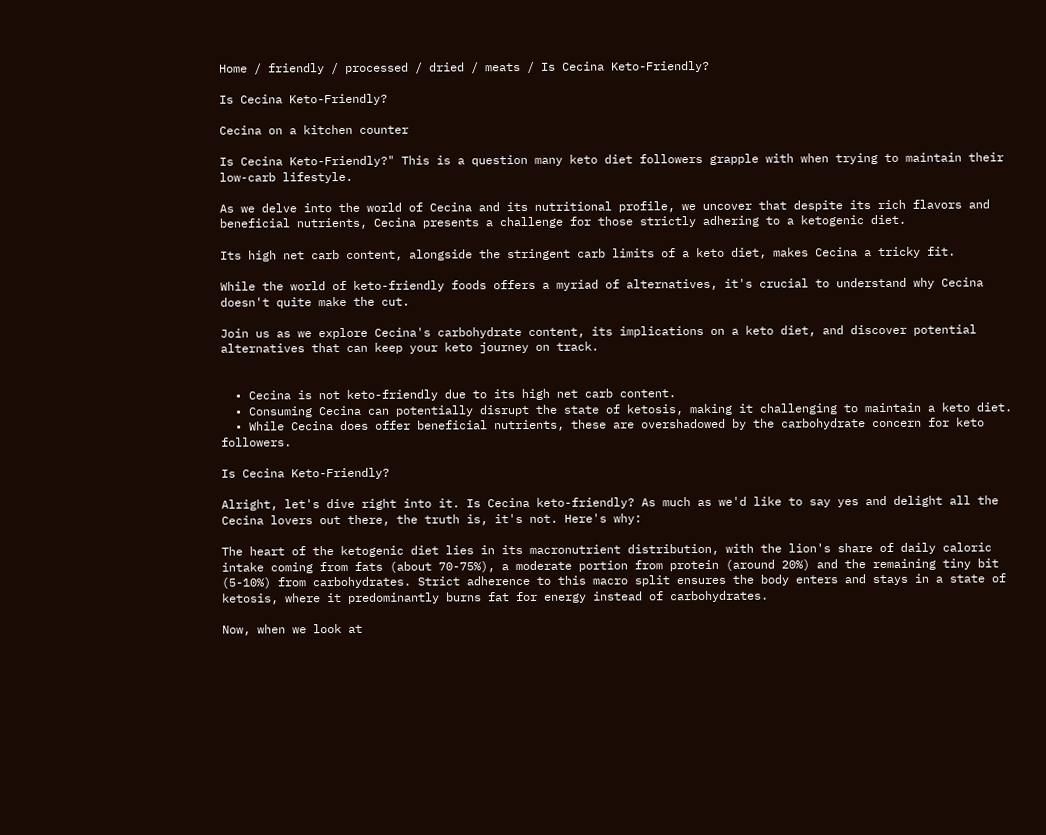Home / friendly / processed / dried / meats / Is Cecina Keto-Friendly?

Is Cecina Keto-Friendly?

Cecina on a kitchen counter

Is Cecina Keto-Friendly?" This is a question many keto diet followers grapple with when trying to maintain their low-carb lifestyle.

As we delve into the world of Cecina and its nutritional profile, we uncover that despite its rich flavors and beneficial nutrients, Cecina presents a challenge for those strictly adhering to a ketogenic diet.

Its high net carb content, alongside the stringent carb limits of a keto diet, makes Cecina a tricky fit.

While the world of keto-friendly foods offers a myriad of alternatives, it's crucial to understand why Cecina doesn't quite make the cut.

Join us as we explore Cecina's carbohydrate content, its implications on a keto diet, and discover potential alternatives that can keep your keto journey on track.


  • Cecina is not keto-friendly due to its high net carb content.
  • Consuming Cecina can potentially disrupt the state of ketosis, making it challenging to maintain a keto diet.
  • While Cecina does offer beneficial nutrients, these are overshadowed by the carbohydrate concern for keto followers.

Is Cecina Keto-Friendly?

Alright, let's dive right into it. Is Cecina keto-friendly? As much as we'd like to say yes and delight all the Cecina lovers out there, the truth is, it's not. Here's why:

The heart of the ketogenic diet lies in its macronutrient distribution, with the lion's share of daily caloric intake coming from fats (about 70-75%), a moderate portion from protein (around 20%) and the remaining tiny bit (5-10%) from carbohydrates. Strict adherence to this macro split ensures the body enters and stays in a state of ketosis, where it predominantly burns fat for energy instead of carbohydrates.

Now, when we look at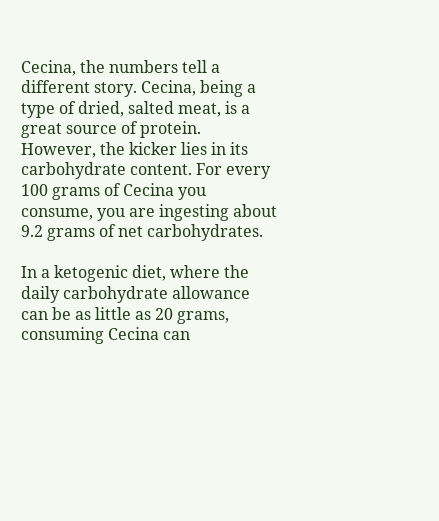Cecina, the numbers tell a different story. Cecina, being a type of dried, salted meat, is a great source of protein. However, the kicker lies in its carbohydrate content. For every 100 grams of Cecina you consume, you are ingesting about 9.2 grams of net carbohydrates.

In a ketogenic diet, where the daily carbohydrate allowance can be as little as 20 grams, consuming Cecina can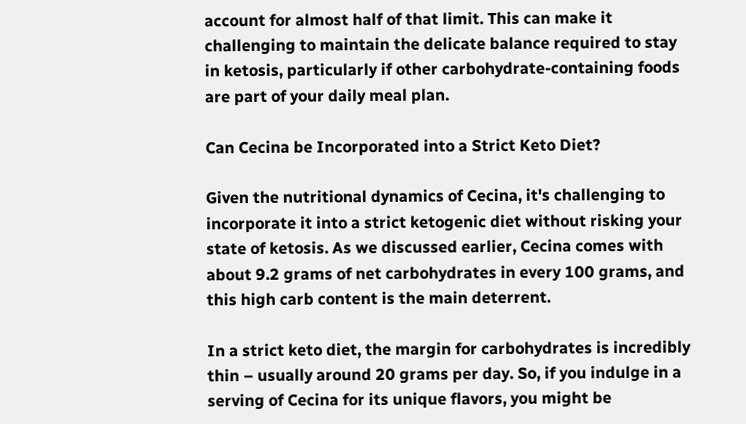account for almost half of that limit. This can make it challenging to maintain the delicate balance required to stay in ketosis, particularly if other carbohydrate-containing foods are part of your daily meal plan.

Can Cecina be Incorporated into a Strict Keto Diet?

Given the nutritional dynamics of Cecina, it's challenging to incorporate it into a strict ketogenic diet without risking your state of ketosis. As we discussed earlier, Cecina comes with about 9.2 grams of net carbohydrates in every 100 grams, and this high carb content is the main deterrent.

In a strict keto diet, the margin for carbohydrates is incredibly thin – usually around 20 grams per day. So, if you indulge in a serving of Cecina for its unique flavors, you might be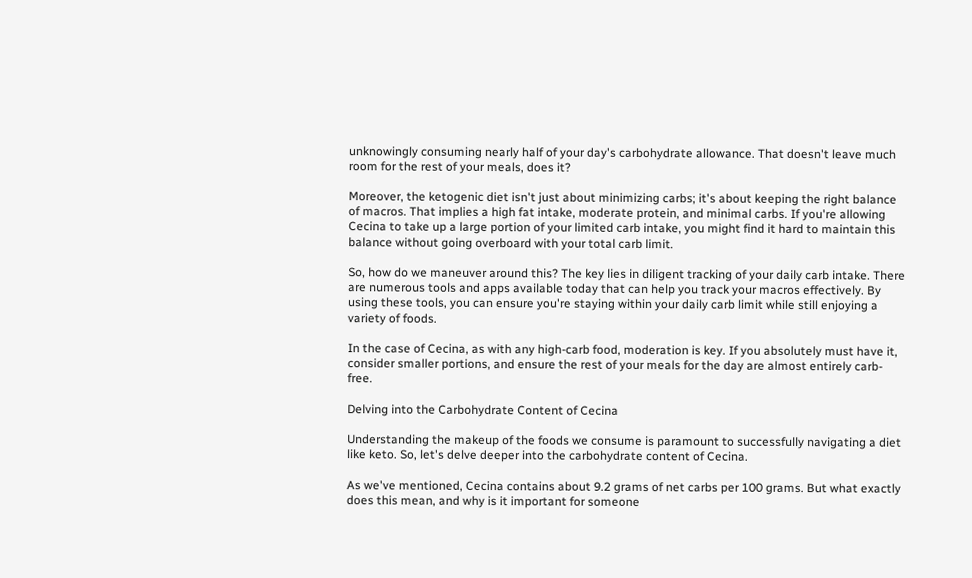unknowingly consuming nearly half of your day's carbohydrate allowance. That doesn't leave much room for the rest of your meals, does it?

Moreover, the ketogenic diet isn't just about minimizing carbs; it's about keeping the right balance of macros. That implies a high fat intake, moderate protein, and minimal carbs. If you're allowing Cecina to take up a large portion of your limited carb intake, you might find it hard to maintain this balance without going overboard with your total carb limit.

So, how do we maneuver around this? The key lies in diligent tracking of your daily carb intake. There are numerous tools and apps available today that can help you track your macros effectively. By using these tools, you can ensure you're staying within your daily carb limit while still enjoying a variety of foods.

In the case of Cecina, as with any high-carb food, moderation is key. If you absolutely must have it, consider smaller portions, and ensure the rest of your meals for the day are almost entirely carb-free.

Delving into the Carbohydrate Content of Cecina

Understanding the makeup of the foods we consume is paramount to successfully navigating a diet like keto. So, let's delve deeper into the carbohydrate content of Cecina.

As we've mentioned, Cecina contains about 9.2 grams of net carbs per 100 grams. But what exactly does this mean, and why is it important for someone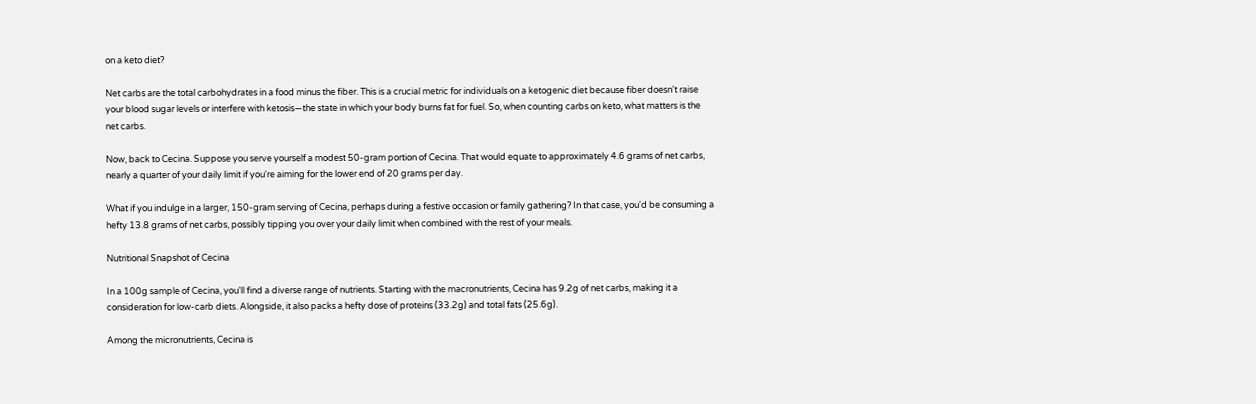on a keto diet?

Net carbs are the total carbohydrates in a food minus the fiber. This is a crucial metric for individuals on a ketogenic diet because fiber doesn't raise your blood sugar levels or interfere with ketosis—the state in which your body burns fat for fuel. So, when counting carbs on keto, what matters is the net carbs.

Now, back to Cecina. Suppose you serve yourself a modest 50-gram portion of Cecina. That would equate to approximately 4.6 grams of net carbs, nearly a quarter of your daily limit if you're aiming for the lower end of 20 grams per day.

What if you indulge in a larger, 150-gram serving of Cecina, perhaps during a festive occasion or family gathering? In that case, you'd be consuming a hefty 13.8 grams of net carbs, possibly tipping you over your daily limit when combined with the rest of your meals.

Nutritional Snapshot of Cecina

In a 100g sample of Cecina, you'll find a diverse range of nutrients. Starting with the macronutrients, Cecina has 9.2g of net carbs, making it a consideration for low-carb diets. Alongside, it also packs a hefty dose of proteins (33.2g) and total fats (25.6g).

Among the micronutrients, Cecina is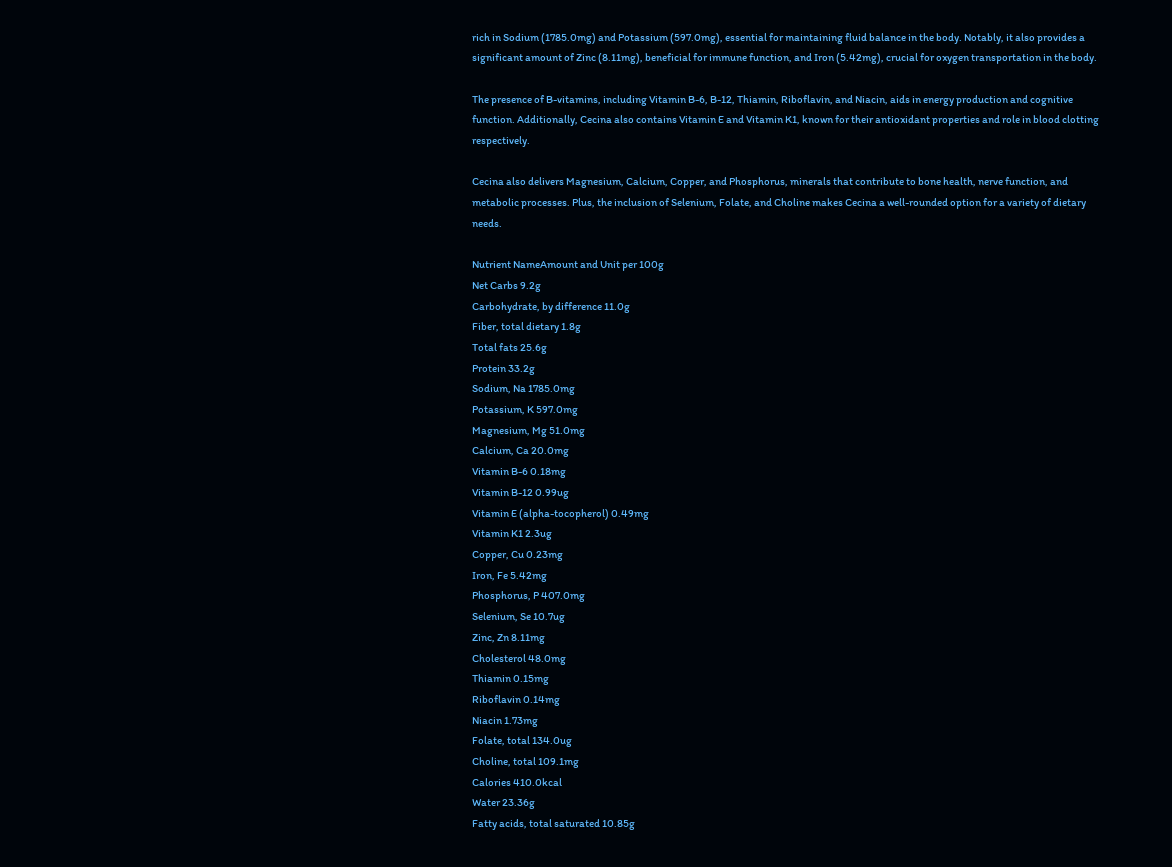rich in Sodium (1785.0mg) and Potassium (597.0mg), essential for maintaining fluid balance in the body. Notably, it also provides a significant amount of Zinc (8.11mg), beneficial for immune function, and Iron (5.42mg), crucial for oxygen transportation in the body.

The presence of B-vitamins, including Vitamin B-6, B-12, Thiamin, Riboflavin, and Niacin, aids in energy production and cognitive function. Additionally, Cecina also contains Vitamin E and Vitamin K1, known for their antioxidant properties and role in blood clotting respectively.

Cecina also delivers Magnesium, Calcium, Copper, and Phosphorus, minerals that contribute to bone health, nerve function, and metabolic processes. Plus, the inclusion of Selenium, Folate, and Choline makes Cecina a well-rounded option for a variety of dietary needs.

Nutrient NameAmount and Unit per 100g
Net Carbs 9.2g
Carbohydrate, by difference 11.0g
Fiber, total dietary 1.8g
Total fats 25.6g
Protein 33.2g
Sodium, Na 1785.0mg
Potassium, K 597.0mg
Magnesium, Mg 51.0mg
Calcium, Ca 20.0mg
Vitamin B-6 0.18mg
Vitamin B-12 0.99ug
Vitamin E (alpha-tocopherol) 0.49mg
Vitamin K1 2.3ug
Copper, Cu 0.23mg
Iron, Fe 5.42mg
Phosphorus, P 407.0mg
Selenium, Se 10.7ug
Zinc, Zn 8.11mg
Cholesterol 48.0mg
Thiamin 0.15mg
Riboflavin 0.14mg
Niacin 1.73mg
Folate, total 134.0ug
Choline, total 109.1mg
Calories 410.0kcal
Water 23.36g
Fatty acids, total saturated 10.85g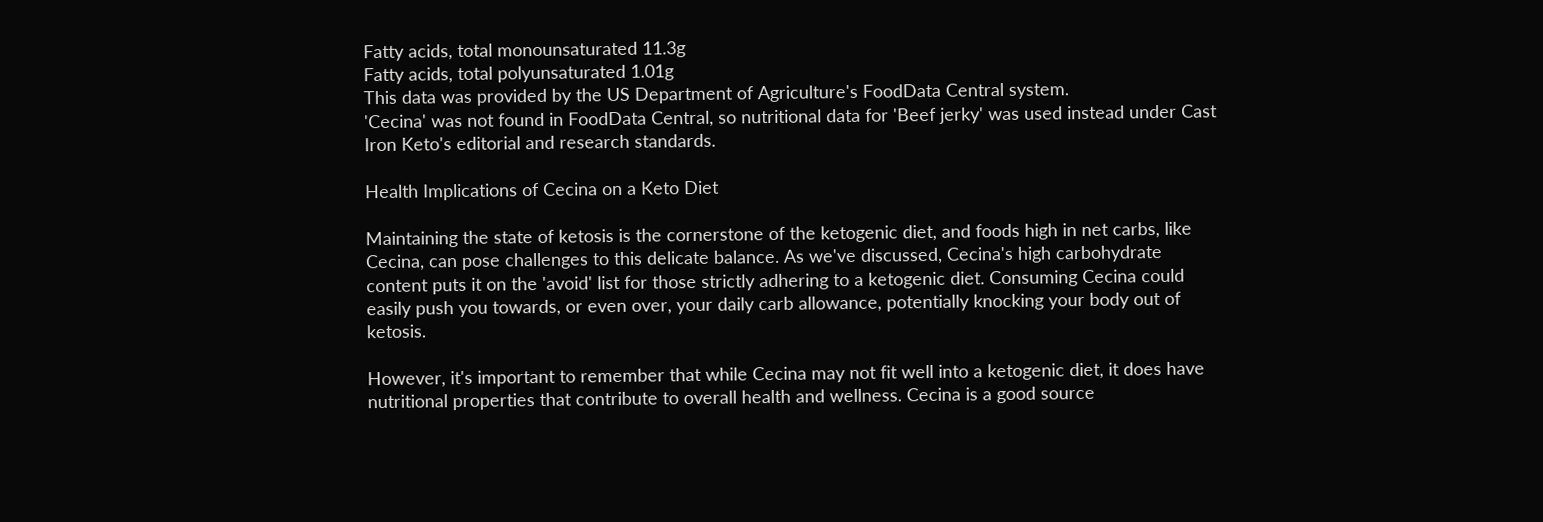Fatty acids, total monounsaturated 11.3g
Fatty acids, total polyunsaturated 1.01g
This data was provided by the US Department of Agriculture's FoodData Central system.
'Cecina' was not found in FoodData Central, so nutritional data for 'Beef jerky' was used instead under Cast Iron Keto's editorial and research standards.

Health Implications of Cecina on a Keto Diet

Maintaining the state of ketosis is the cornerstone of the ketogenic diet, and foods high in net carbs, like Cecina, can pose challenges to this delicate balance. As we've discussed, Cecina's high carbohydrate content puts it on the 'avoid' list for those strictly adhering to a ketogenic diet. Consuming Cecina could easily push you towards, or even over, your daily carb allowance, potentially knocking your body out of ketosis.

However, it's important to remember that while Cecina may not fit well into a ketogenic diet, it does have nutritional properties that contribute to overall health and wellness. Cecina is a good source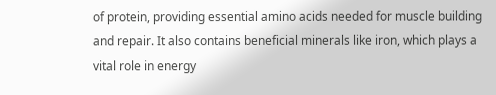of protein, providing essential amino acids needed for muscle building and repair. It also contains beneficial minerals like iron, which plays a vital role in energy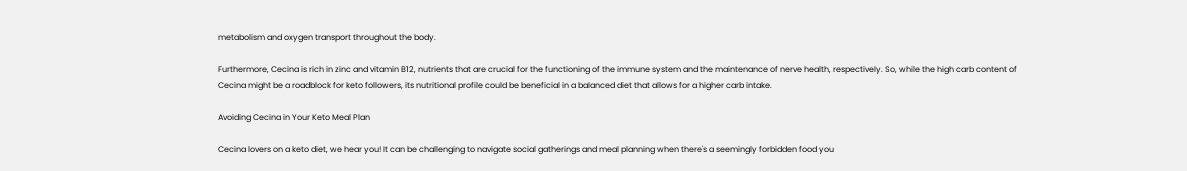metabolism and oxygen transport throughout the body.

Furthermore, Cecina is rich in zinc and vitamin B12, nutrients that are crucial for the functioning of the immune system and the maintenance of nerve health, respectively. So, while the high carb content of Cecina might be a roadblock for keto followers, its nutritional profile could be beneficial in a balanced diet that allows for a higher carb intake.

Avoiding Cecina in Your Keto Meal Plan

Cecina lovers on a keto diet, we hear you! It can be challenging to navigate social gatherings and meal planning when there's a seemingly forbidden food you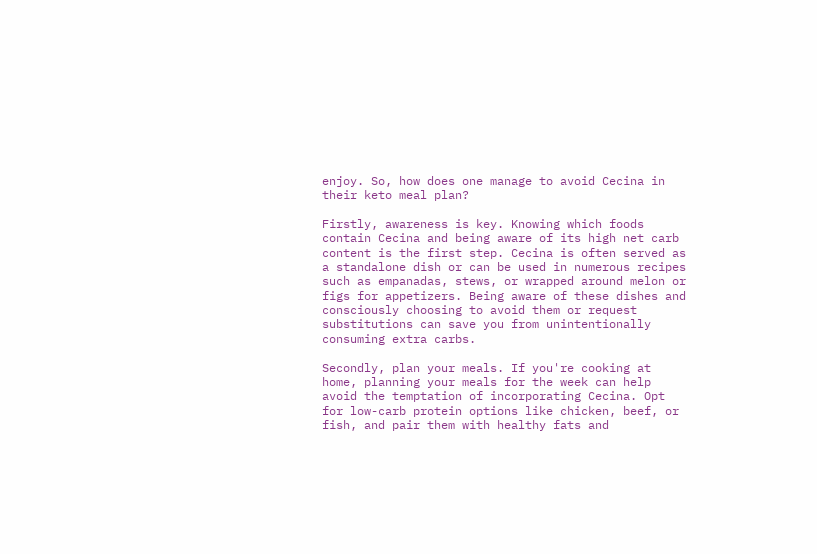enjoy. So, how does one manage to avoid Cecina in their keto meal plan?

Firstly, awareness is key. Knowing which foods contain Cecina and being aware of its high net carb content is the first step. Cecina is often served as a standalone dish or can be used in numerous recipes such as empanadas, stews, or wrapped around melon or figs for appetizers. Being aware of these dishes and consciously choosing to avoid them or request substitutions can save you from unintentionally consuming extra carbs.

Secondly, plan your meals. If you're cooking at home, planning your meals for the week can help avoid the temptation of incorporating Cecina. Opt for low-carb protein options like chicken, beef, or fish, and pair them with healthy fats and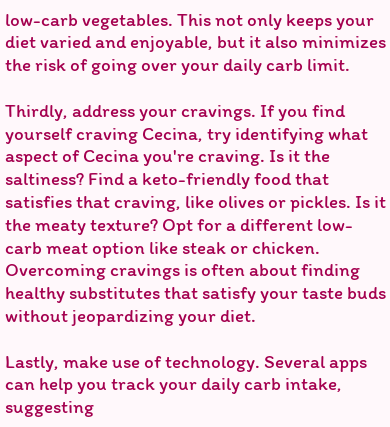low-carb vegetables. This not only keeps your diet varied and enjoyable, but it also minimizes the risk of going over your daily carb limit.

Thirdly, address your cravings. If you find yourself craving Cecina, try identifying what aspect of Cecina you're craving. Is it the saltiness? Find a keto-friendly food that satisfies that craving, like olives or pickles. Is it the meaty texture? Opt for a different low-carb meat option like steak or chicken. Overcoming cravings is often about finding healthy substitutes that satisfy your taste buds without jeopardizing your diet.

Lastly, make use of technology. Several apps can help you track your daily carb intake, suggesting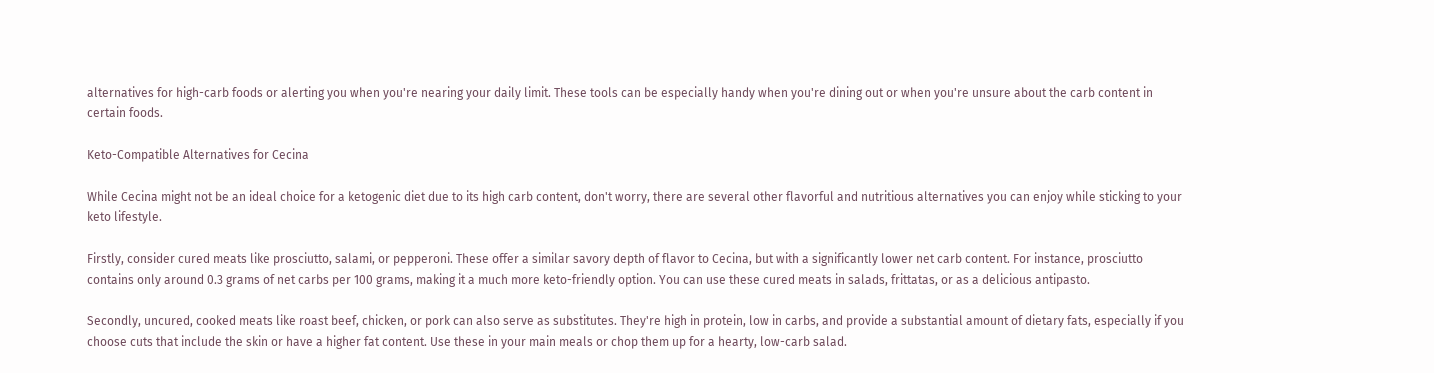alternatives for high-carb foods or alerting you when you're nearing your daily limit. These tools can be especially handy when you're dining out or when you're unsure about the carb content in certain foods.

Keto-Compatible Alternatives for Cecina

While Cecina might not be an ideal choice for a ketogenic diet due to its high carb content, don't worry, there are several other flavorful and nutritious alternatives you can enjoy while sticking to your keto lifestyle.

Firstly, consider cured meats like prosciutto, salami, or pepperoni. These offer a similar savory depth of flavor to Cecina, but with a significantly lower net carb content. For instance, prosciutto contains only around 0.3 grams of net carbs per 100 grams, making it a much more keto-friendly option. You can use these cured meats in salads, frittatas, or as a delicious antipasto.

Secondly, uncured, cooked meats like roast beef, chicken, or pork can also serve as substitutes. They're high in protein, low in carbs, and provide a substantial amount of dietary fats, especially if you choose cuts that include the skin or have a higher fat content. Use these in your main meals or chop them up for a hearty, low-carb salad.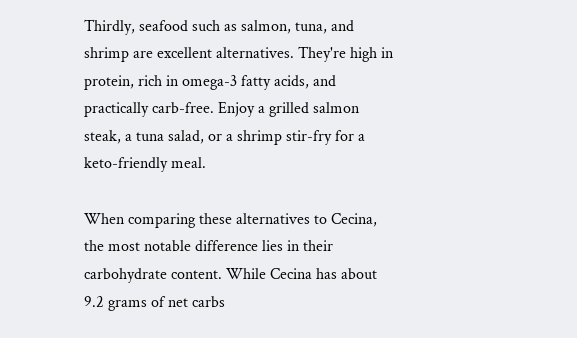Thirdly, seafood such as salmon, tuna, and shrimp are excellent alternatives. They're high in protein, rich in omega-3 fatty acids, and practically carb-free. Enjoy a grilled salmon steak, a tuna salad, or a shrimp stir-fry for a keto-friendly meal.

When comparing these alternatives to Cecina, the most notable difference lies in their carbohydrate content. While Cecina has about 9.2 grams of net carbs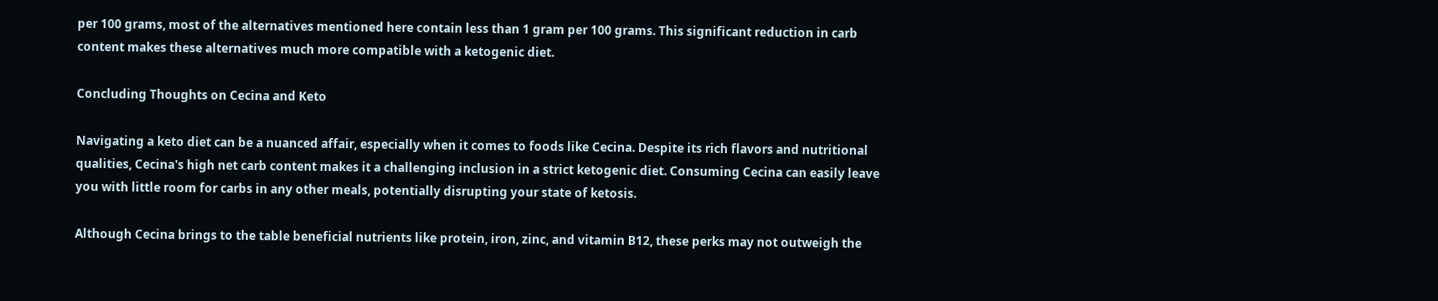per 100 grams, most of the alternatives mentioned here contain less than 1 gram per 100 grams. This significant reduction in carb content makes these alternatives much more compatible with a ketogenic diet.

Concluding Thoughts on Cecina and Keto

Navigating a keto diet can be a nuanced affair, especially when it comes to foods like Cecina. Despite its rich flavors and nutritional qualities, Cecina's high net carb content makes it a challenging inclusion in a strict ketogenic diet. Consuming Cecina can easily leave you with little room for carbs in any other meals, potentially disrupting your state of ketosis.

Although Cecina brings to the table beneficial nutrients like protein, iron, zinc, and vitamin B12, these perks may not outweigh the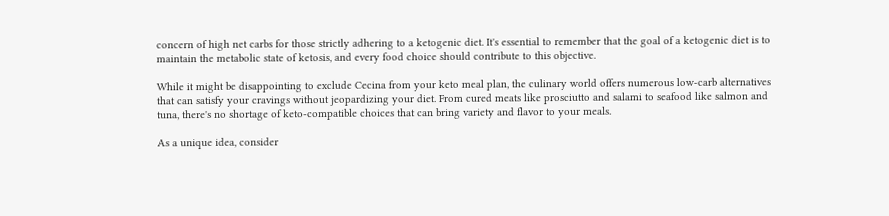concern of high net carbs for those strictly adhering to a ketogenic diet. It's essential to remember that the goal of a ketogenic diet is to maintain the metabolic state of ketosis, and every food choice should contribute to this objective.

While it might be disappointing to exclude Cecina from your keto meal plan, the culinary world offers numerous low-carb alternatives that can satisfy your cravings without jeopardizing your diet. From cured meats like prosciutto and salami to seafood like salmon and tuna, there's no shortage of keto-compatible choices that can bring variety and flavor to your meals.

As a unique idea, consider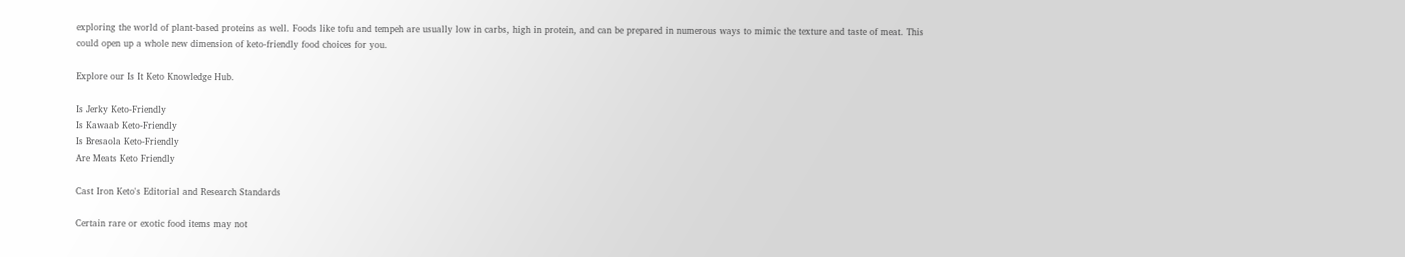exploring the world of plant-based proteins as well. Foods like tofu and tempeh are usually low in carbs, high in protein, and can be prepared in numerous ways to mimic the texture and taste of meat. This could open up a whole new dimension of keto-friendly food choices for you.

Explore our Is It Keto Knowledge Hub.

Is Jerky Keto-Friendly
Is Kawaab Keto-Friendly
Is Bresaola Keto-Friendly
Are Meats Keto Friendly

Cast Iron Keto's Editorial and Research Standards

Certain rare or exotic food items may not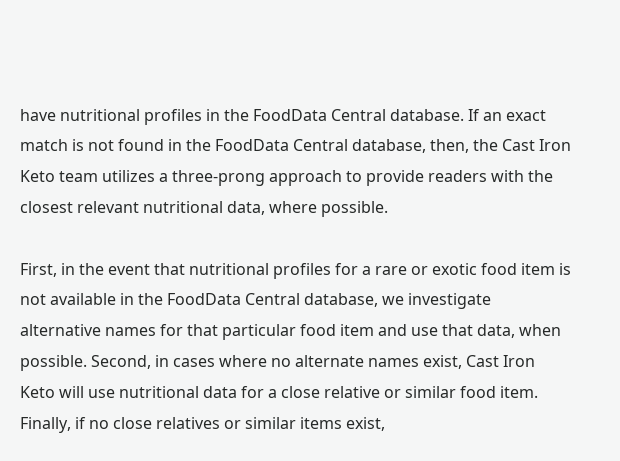have nutritional profiles in the FoodData Central database. If an exact match is not found in the FoodData Central database, then, the Cast Iron Keto team utilizes a three-prong approach to provide readers with the closest relevant nutritional data, where possible.

First, in the event that nutritional profiles for a rare or exotic food item is not available in the FoodData Central database, we investigate alternative names for that particular food item and use that data, when possible. Second, in cases where no alternate names exist, Cast Iron Keto will use nutritional data for a close relative or similar food item. Finally, if no close relatives or similar items exist,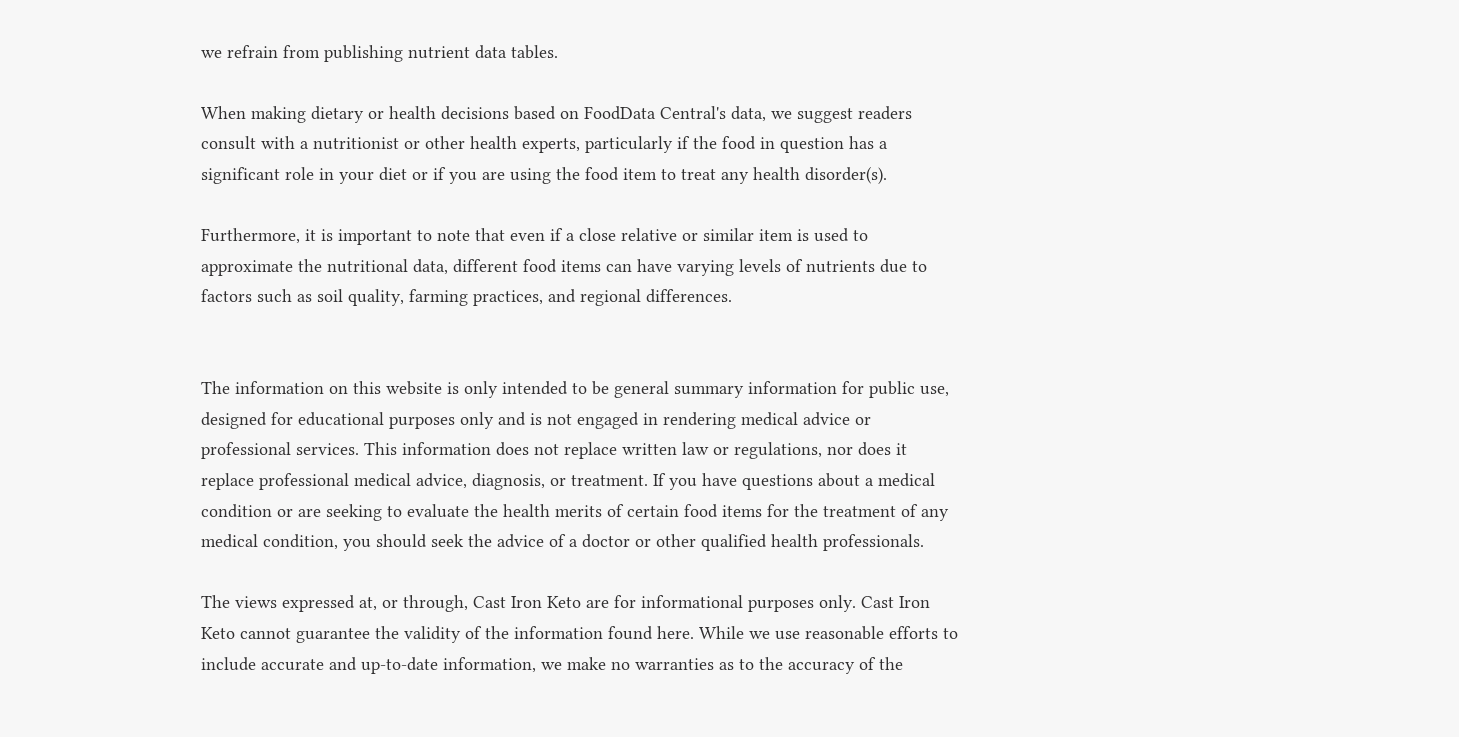we refrain from publishing nutrient data tables.

When making dietary or health decisions based on FoodData Central's data, we suggest readers consult with a nutritionist or other health experts, particularly if the food in question has a significant role in your diet or if you are using the food item to treat any health disorder(s).

Furthermore, it is important to note that even if a close relative or similar item is used to approximate the nutritional data, different food items can have varying levels of nutrients due to factors such as soil quality, farming practices, and regional differences.


The information on this website is only intended to be general summary information for public use, designed for educational purposes only and is not engaged in rendering medical advice or professional services. This information does not replace written law or regulations, nor does it replace professional medical advice, diagnosis, or treatment. If you have questions about a medical condition or are seeking to evaluate the health merits of certain food items for the treatment of any medical condition, you should seek the advice of a doctor or other qualified health professionals.

The views expressed at, or through, Cast Iron Keto are for informational purposes only. Cast Iron Keto cannot guarantee the validity of the information found here. While we use reasonable efforts to include accurate and up-to-date information, we make no warranties as to the accuracy of the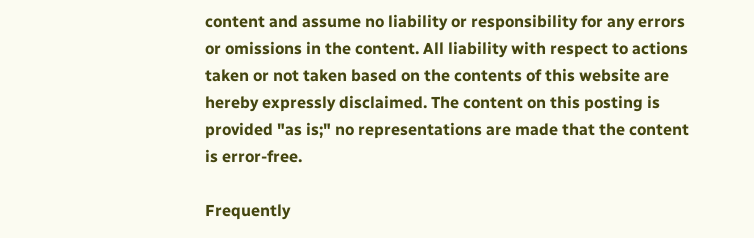content and assume no liability or responsibility for any errors or omissions in the content. All liability with respect to actions taken or not taken based on the contents of this website are hereby expressly disclaimed. The content on this posting is provided "as is;" no representations are made that the content is error-free.

Frequently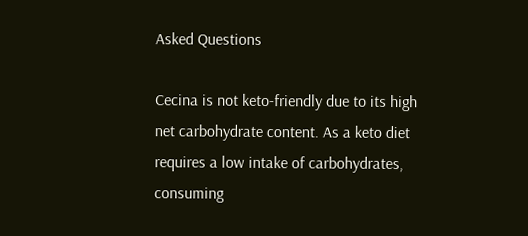Asked Questions

Cecina is not keto-friendly due to its high net carbohydrate content. As a keto diet requires a low intake of carbohydrates, consuming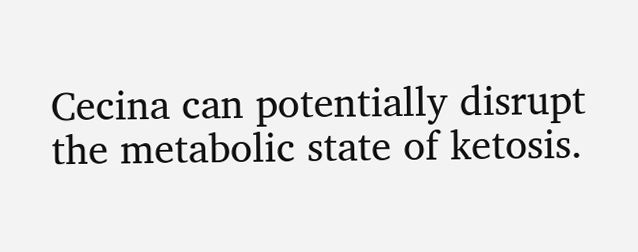Cecina can potentially disrupt the metabolic state of ketosis.